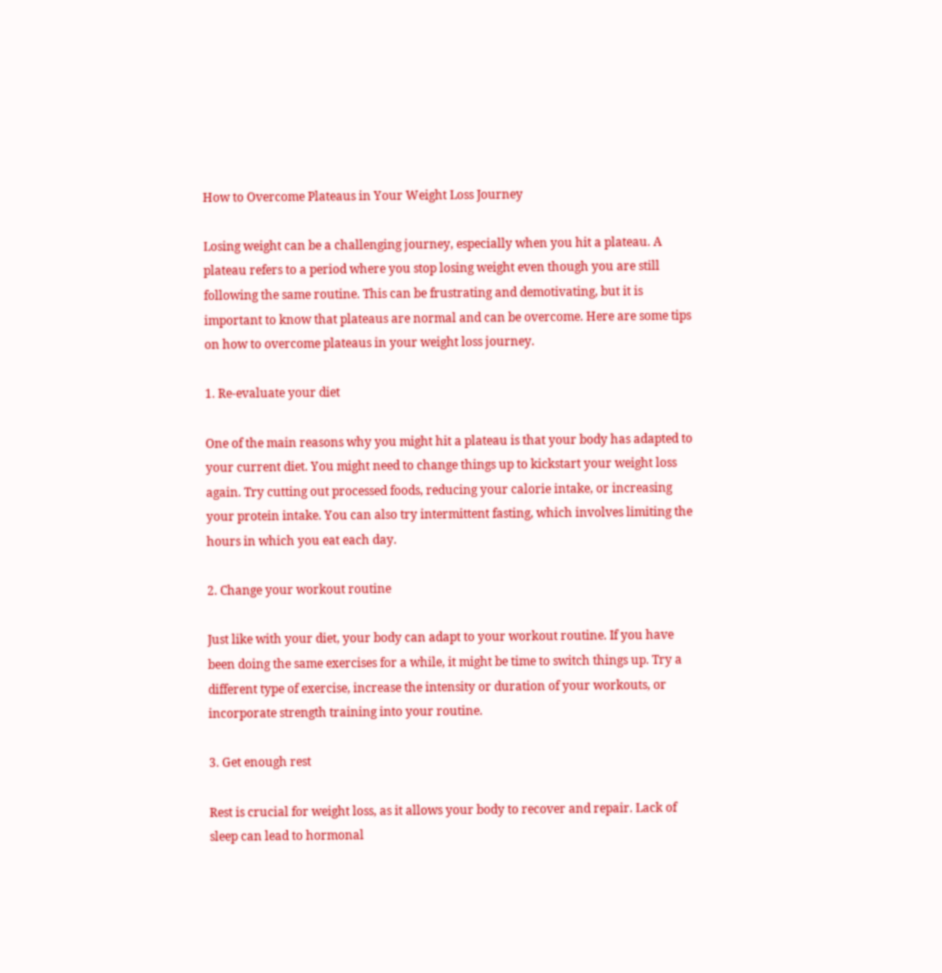How to Overcome Plateaus in Your Weight Loss Journey

Losing weight can be a challenging journey, especially when you hit a plateau. A plateau refers to a period where you stop losing weight even though you are still following the same routine. This can be frustrating and demotivating, but it is important to know that plateaus are normal and can be overcome. Here are some tips on how to overcome plateaus in your weight loss journey.

1. Re-evaluate your diet

One of the main reasons why you might hit a plateau is that your body has adapted to your current diet. You might need to change things up to kickstart your weight loss again. Try cutting out processed foods, reducing your calorie intake, or increasing your protein intake. You can also try intermittent fasting, which involves limiting the hours in which you eat each day.

2. Change your workout routine

Just like with your diet, your body can adapt to your workout routine. If you have been doing the same exercises for a while, it might be time to switch things up. Try a different type of exercise, increase the intensity or duration of your workouts, or incorporate strength training into your routine.

3. Get enough rest

Rest is crucial for weight loss, as it allows your body to recover and repair. Lack of sleep can lead to hormonal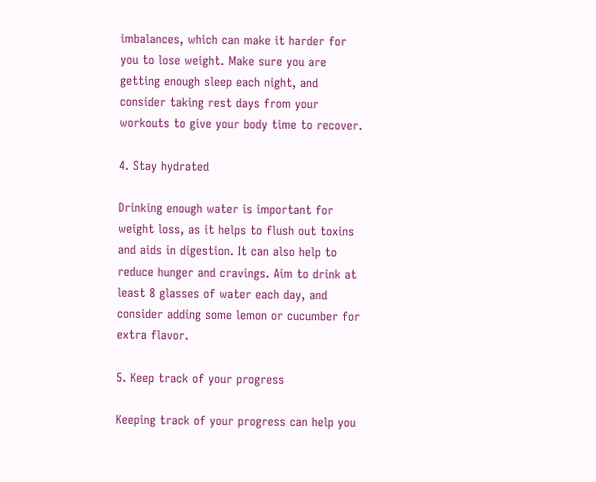imbalances, which can make it harder for you to lose weight. Make sure you are getting enough sleep each night, and consider taking rest days from your workouts to give your body time to recover.

4. Stay hydrated

Drinking enough water is important for weight loss, as it helps to flush out toxins and aids in digestion. It can also help to reduce hunger and cravings. Aim to drink at least 8 glasses of water each day, and consider adding some lemon or cucumber for extra flavor.

5. Keep track of your progress

Keeping track of your progress can help you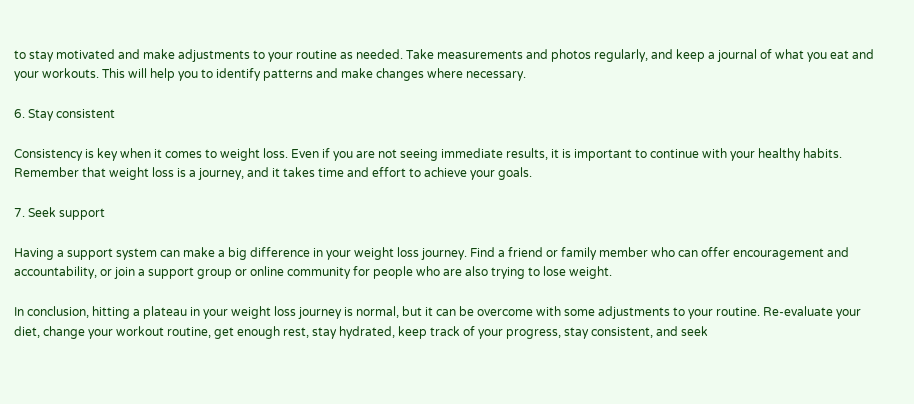to stay motivated and make adjustments to your routine as needed. Take measurements and photos regularly, and keep a journal of what you eat and your workouts. This will help you to identify patterns and make changes where necessary.

6. Stay consistent

Consistency is key when it comes to weight loss. Even if you are not seeing immediate results, it is important to continue with your healthy habits. Remember that weight loss is a journey, and it takes time and effort to achieve your goals.

7. Seek support

Having a support system can make a big difference in your weight loss journey. Find a friend or family member who can offer encouragement and accountability, or join a support group or online community for people who are also trying to lose weight.

In conclusion, hitting a plateau in your weight loss journey is normal, but it can be overcome with some adjustments to your routine. Re-evaluate your diet, change your workout routine, get enough rest, stay hydrated, keep track of your progress, stay consistent, and seek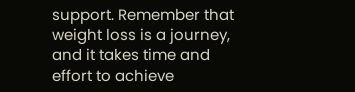support. Remember that weight loss is a journey, and it takes time and effort to achieve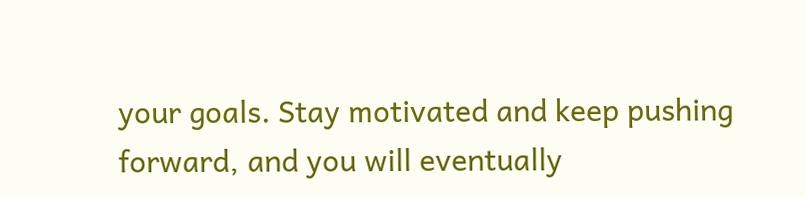your goals. Stay motivated and keep pushing forward, and you will eventually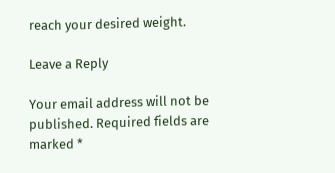reach your desired weight.

Leave a Reply

Your email address will not be published. Required fields are marked *